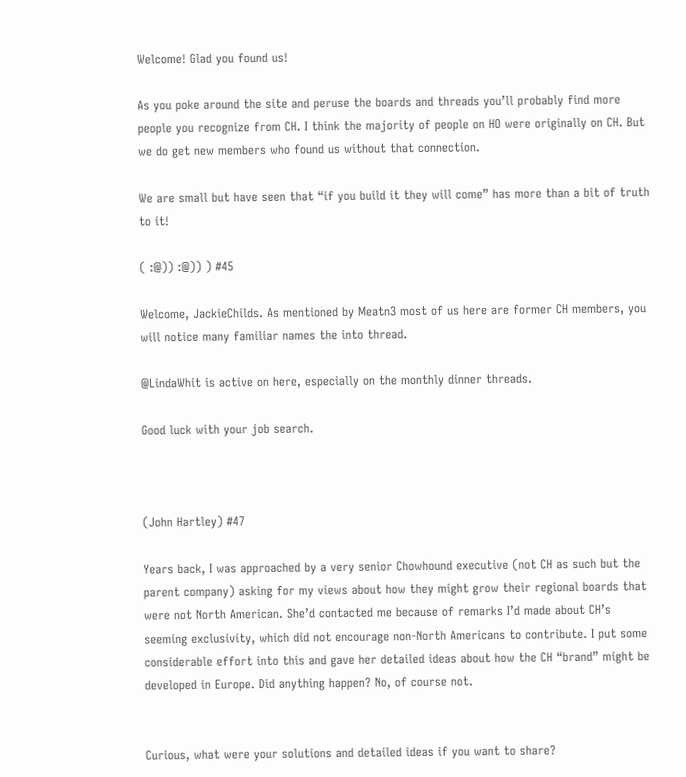Welcome! Glad you found us!

As you poke around the site and peruse the boards and threads you’ll probably find more people you recognize from CH. I think the majority of people on HO were originally on CH. But we do get new members who found us without that connection.

We are small but have seen that “if you build it they will come” has more than a bit of truth to it!

( :@)) :@)) ) #45

Welcome, JackieChilds. As mentioned by Meatn3 most of us here are former CH members, you will notice many familiar names the into thread.

@LindaWhit is active on here, especially on the monthly dinner threads.

Good luck with your job search.



(John Hartley) #47

Years back, I was approached by a very senior Chowhound executive (not CH as such but the parent company) asking for my views about how they might grow their regional boards that were not North American. She’d contacted me because of remarks I’d made about CH’s seeming exclusivity, which did not encourage non-North Americans to contribute. I put some considerable effort into this and gave her detailed ideas about how the CH “brand” might be developed in Europe. Did anything happen? No, of course not.


Curious, what were your solutions and detailed ideas if you want to share?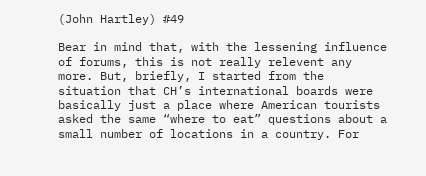(John Hartley) #49

Bear in mind that, with the lessening influence of forums, this is not really relevent any more. But, briefly, I started from the situation that CH’s international boards were basically just a place where American tourists asked the same “where to eat” questions about a small number of locations in a country. For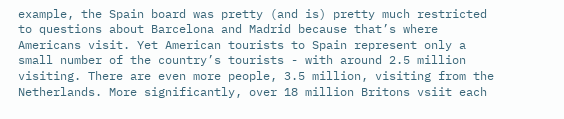example, the Spain board was pretty (and is) pretty much restricted to questions about Barcelona and Madrid because that’s where Americans visit. Yet American tourists to Spain represent only a small number of the country’s tourists - with around 2.5 million visiting. There are even more people, 3.5 million, visiting from the Netherlands. More significantly, over 18 million Britons vsiit each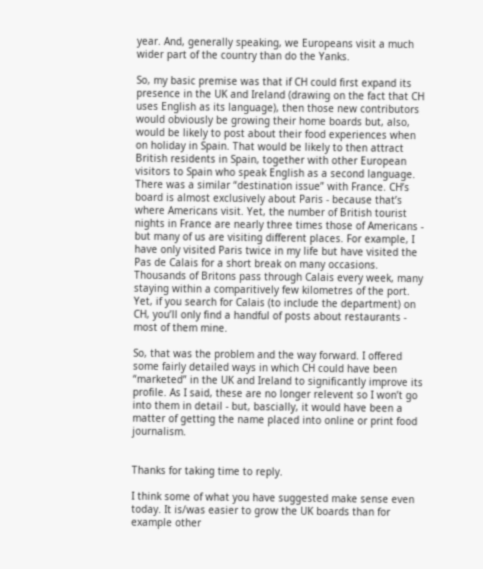year. And, generally speaking, we Europeans visit a much wider part of the country than do the Yanks.

So, my basic premise was that if CH could first expand its presence in the UK and Ireland (drawing on the fact that CH uses English as its language), then those new contributors would obviously be growing their home boards but, also, would be likely to post about their food experiences when on holiday in Spain. That would be likely to then attract British residents in Spain, together with other European visitors to Spain who speak English as a second language. There was a similar “destination issue” with France. CH’s board is almost exclusively about Paris - because that’s where Americans visit. Yet, the number of British tourist nights in France are nearly three times those of Americans - but many of us are visiting different places. For example, I have only visited Paris twice in my life but have visited the Pas de Calais for a short break on many occasions. Thousands of Britons pass through Calais every week, many staying within a comparitively few kilometres of the port. Yet, if you search for Calais (to include the department) on CH, you’ll only find a handful of posts about restaurants - most of them mine.

So, that was the problem and the way forward. I offered some fairly detailed ways in which CH could have been “marketed” in the UK and Ireland to significantly improve its profile. As I said, these are no longer relevent so I won’t go into them in detail - but, bascially, it would have been a matter of getting the name placed into online or print food journalism.


Thanks for taking time to reply.

I think some of what you have suggested make sense even today. It is/was easier to grow the UK boards than for example other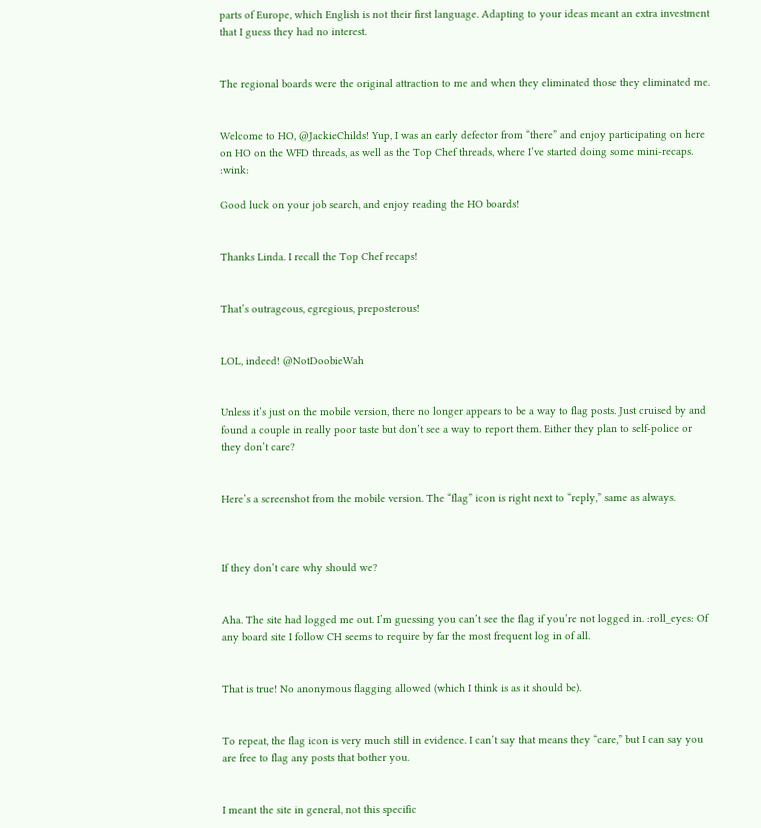parts of Europe, which English is not their first language. Adapting to your ideas meant an extra investment that I guess they had no interest.


The regional boards were the original attraction to me and when they eliminated those they eliminated me.


Welcome to HO, @JackieChilds! Yup, I was an early defector from “there” and enjoy participating on here on HO on the WFD threads, as well as the Top Chef threads, where I’ve started doing some mini-recaps. :wink:

Good luck on your job search, and enjoy reading the HO boards!


Thanks Linda. I recall the Top Chef recaps!


That’s outrageous, egregious, preposterous!


LOL, indeed! @NotDoobieWah


Unless it’s just on the mobile version, there no longer appears to be a way to flag posts. Just cruised by and found a couple in really poor taste but don’t see a way to report them. Either they plan to self-police or they don’t care?


Here’s a screenshot from the mobile version. The “flag” icon is right next to “reply,” same as always.



If they don’t care why should we?


Aha. The site had logged me out. I’m guessing you can’t see the flag if you’re not logged in. :roll_eyes: Of any board site I follow CH seems to require by far the most frequent log in of all.


That is true! No anonymous flagging allowed (which I think is as it should be).


To repeat, the flag icon is very much still in evidence. I can’t say that means they “care,” but I can say you are free to flag any posts that bother you.


I meant the site in general, not this specific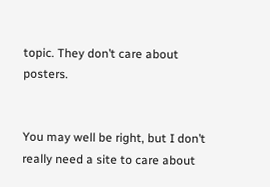topic. They don’t care about posters.


You may well be right, but I don’t really need a site to care about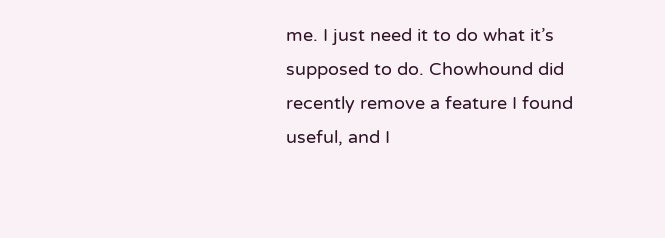me. I just need it to do what it’s supposed to do. Chowhound did recently remove a feature I found useful, and I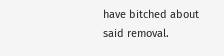have bitched about said removal.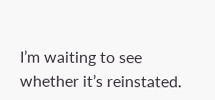I’m waiting to see whether it’s reinstated.